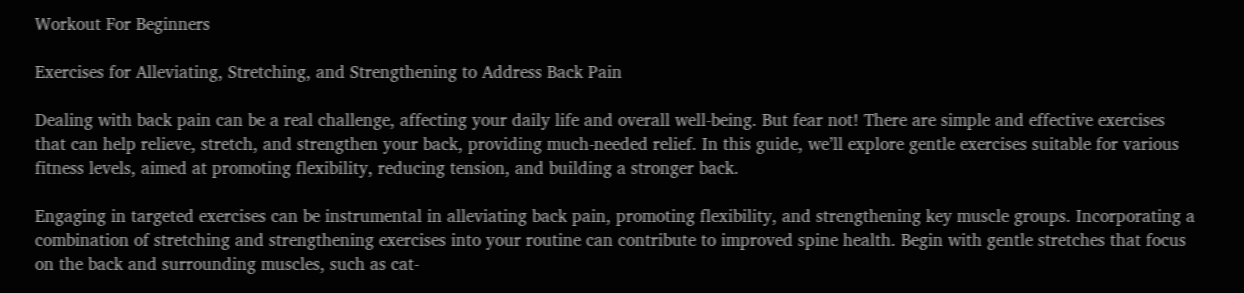Workout For Beginners

Exercises for Alleviating, Stretching, and Strengthening to Address Back Pain

Dealing with back pain can be a real challenge, affecting your daily life and overall well-being. But fear not! There are simple and effective exercises that can help relieve, stretch, and strengthen your back, providing much-needed relief. In this guide, we’ll explore gentle exercises suitable for various fitness levels, aimed at promoting flexibility, reducing tension, and building a stronger back.

Engaging in targeted exercises can be instrumental in alleviating back pain, promoting flexibility, and strengthening key muscle groups. Incorporating a combination of stretching and strengthening exercises into your routine can contribute to improved spine health. Begin with gentle stretches that focus on the back and surrounding muscles, such as cat-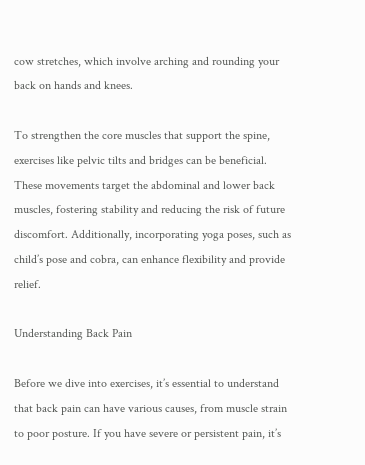cow stretches, which involve arching and rounding your back on hands and knees.

To strengthen the core muscles that support the spine, exercises like pelvic tilts and bridges can be beneficial. These movements target the abdominal and lower back muscles, fostering stability and reducing the risk of future discomfort. Additionally, incorporating yoga poses, such as child’s pose and cobra, can enhance flexibility and provide relief.

Understanding Back Pain

Before we dive into exercises, it’s essential to understand that back pain can have various causes, from muscle strain to poor posture. If you have severe or persistent pain, it’s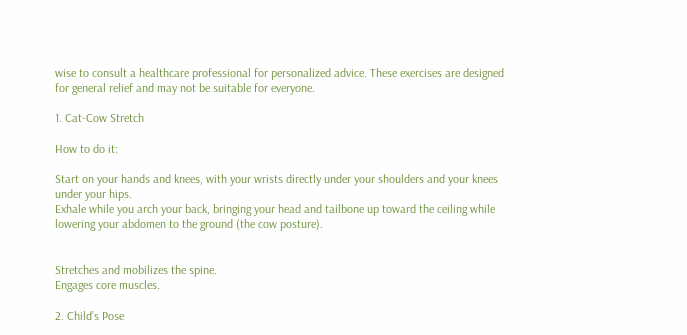wise to consult a healthcare professional for personalized advice. These exercises are designed for general relief and may not be suitable for everyone.

1. Cat-Cow Stretch

How to do it:

Start on your hands and knees, with your wrists directly under your shoulders and your knees under your hips.
Exhale while you arch your back, bringing your head and tailbone up toward the ceiling while lowering your abdomen to the ground (the cow posture).


Stretches and mobilizes the spine.
Engages core muscles.

2. Child’s Pose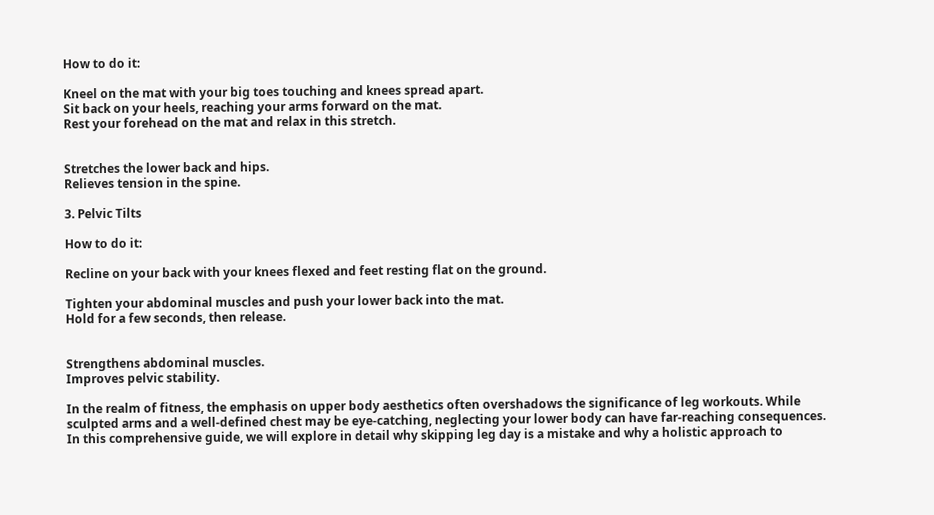How to do it:

Kneel on the mat with your big toes touching and knees spread apart.
Sit back on your heels, reaching your arms forward on the mat.
Rest your forehead on the mat and relax in this stretch.


Stretches the lower back and hips.
Relieves tension in the spine.

3. Pelvic Tilts

How to do it:

Recline on your back with your knees flexed and feet resting flat on the ground.

Tighten your abdominal muscles and push your lower back into the mat.
Hold for a few seconds, then release.


Strengthens abdominal muscles.
Improves pelvic stability.

In the realm of fitness, the emphasis on upper body aesthetics often overshadows the significance of leg workouts. While sculpted arms and a well-defined chest may be eye-catching, neglecting your lower body can have far-reaching consequences. In this comprehensive guide, we will explore in detail why skipping leg day is a mistake and why a holistic approach to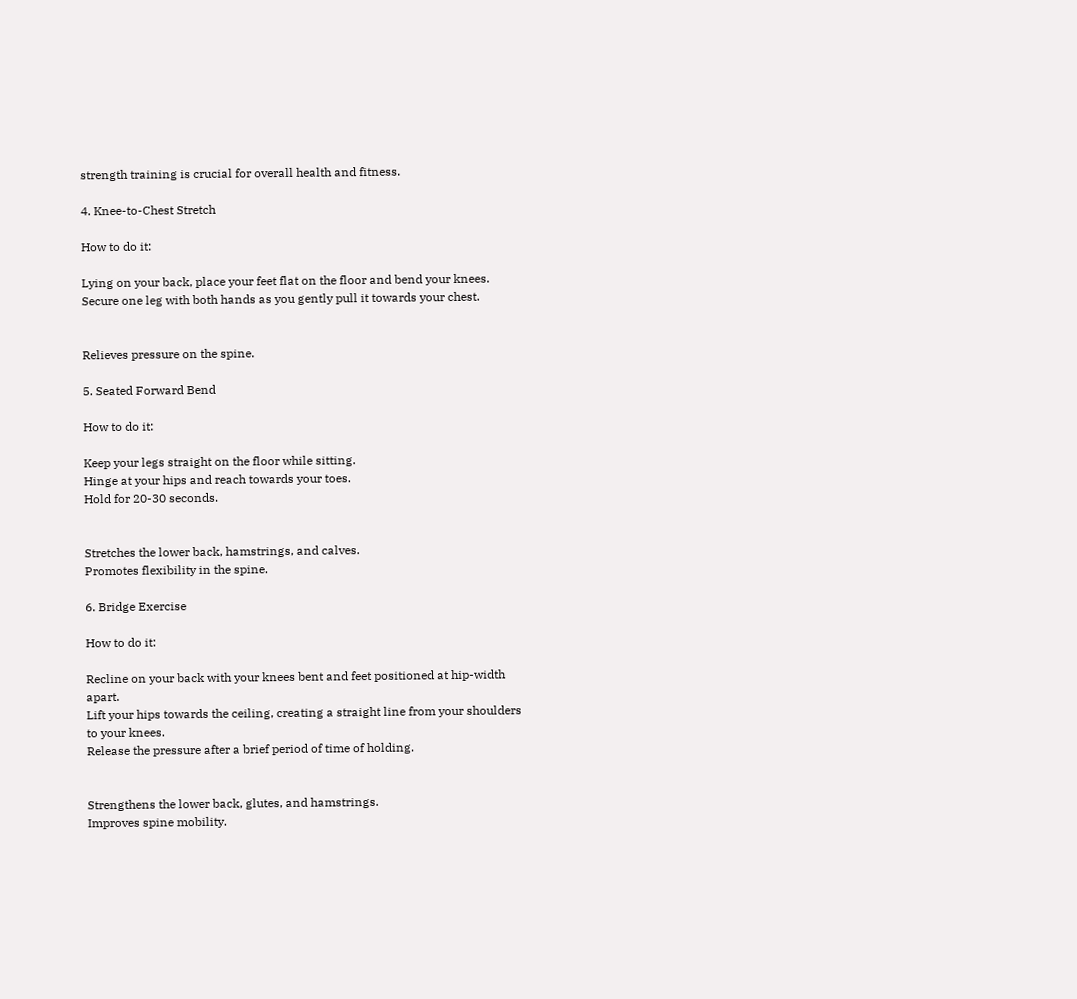strength training is crucial for overall health and fitness.

4. Knee-to-Chest Stretch

How to do it:

Lying on your back, place your feet flat on the floor and bend your knees. Secure one leg with both hands as you gently pull it towards your chest.


Relieves pressure on the spine.

5. Seated Forward Bend

How to do it:

Keep your legs straight on the floor while sitting.
Hinge at your hips and reach towards your toes.
Hold for 20-30 seconds.


Stretches the lower back, hamstrings, and calves.
Promotes flexibility in the spine.

6. Bridge Exercise

How to do it:

Recline on your back with your knees bent and feet positioned at hip-width apart.
Lift your hips towards the ceiling, creating a straight line from your shoulders to your knees.
Release the pressure after a brief period of time of holding.


Strengthens the lower back, glutes, and hamstrings.
Improves spine mobility.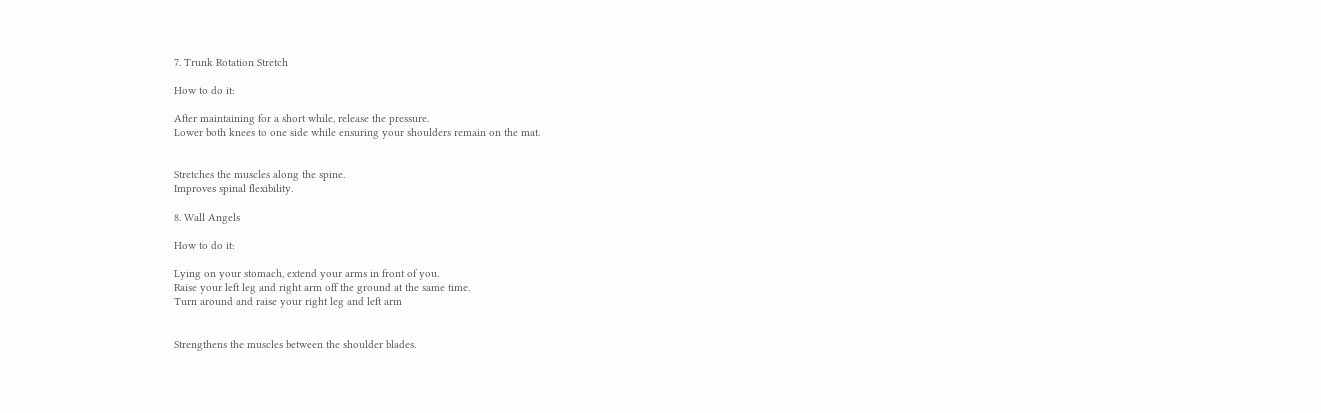7. Trunk Rotation Stretch

How to do it:

After maintaining for a short while, release the pressure.
Lower both knees to one side while ensuring your shoulders remain on the mat.


Stretches the muscles along the spine.
Improves spinal flexibility.

8. Wall Angels

How to do it:

Lying on your stomach, extend your arms in front of you.
Raise your left leg and right arm off the ground at the same time.
Turn around and raise your right leg and left arm


Strengthens the muscles between the shoulder blades.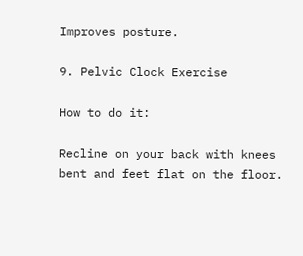Improves posture.

9. Pelvic Clock Exercise

How to do it:

Recline on your back with knees bent and feet flat on the floor.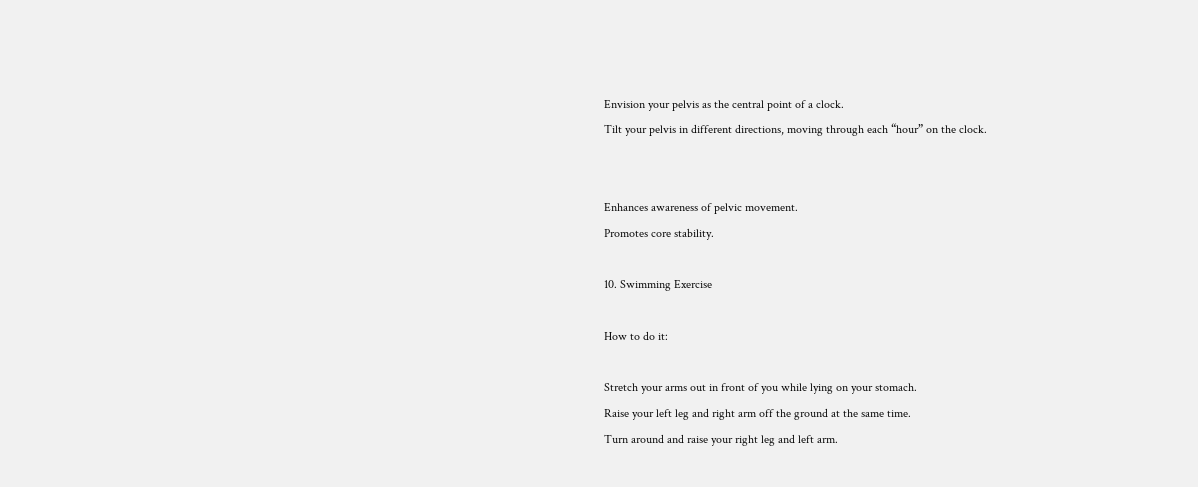Envision your pelvis as the central point of a clock.
Tilt your pelvis in different directions, moving through each “hour” on the clock.


Enhances awareness of pelvic movement.
Promotes core stability.

10. Swimming Exercise

How to do it:

Stretch your arms out in front of you while lying on your stomach.
Raise your left leg and right arm off the ground at the same time.
Turn around and raise your right leg and left arm.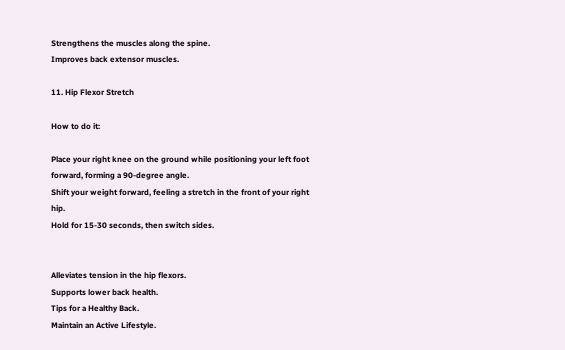Strengthens the muscles along the spine.
Improves back extensor muscles.

11. Hip Flexor Stretch

How to do it:

Place your right knee on the ground while positioning your left foot forward, forming a 90-degree angle.
Shift your weight forward, feeling a stretch in the front of your right hip.
Hold for 15-30 seconds, then switch sides.


Alleviates tension in the hip flexors.
Supports lower back health.
Tips for a Healthy Back.
Maintain an Active Lifestyle.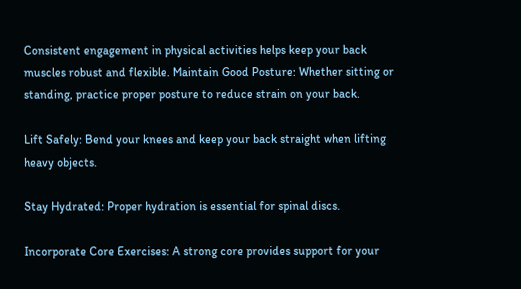Consistent engagement in physical activities helps keep your back muscles robust and flexible. Maintain Good Posture: Whether sitting or standing, practice proper posture to reduce strain on your back.

Lift Safely: Bend your knees and keep your back straight when lifting heavy objects.

Stay Hydrated: Proper hydration is essential for spinal discs.

Incorporate Core Exercises: A strong core provides support for your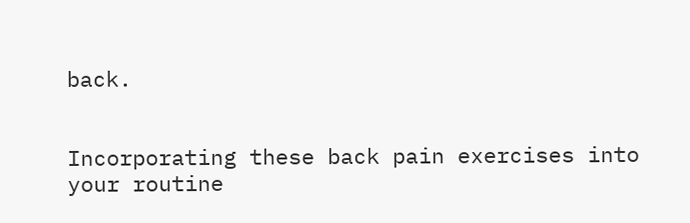back.


Incorporating these back pain exercises into your routine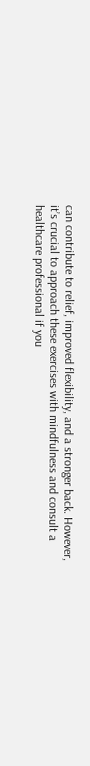can contribute to relief, improved flexibility, and a stronger back. However, it’s crucial to approach these exercises with mindfulness and consult a healthcare professional if you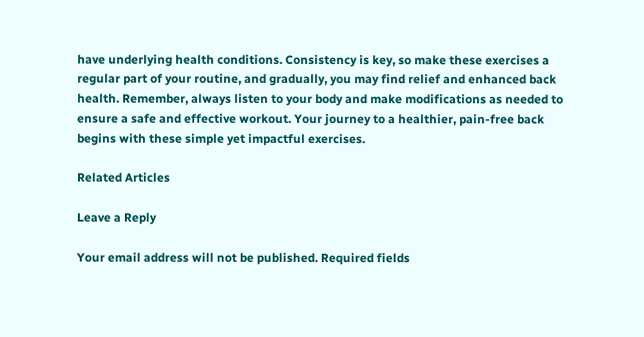have underlying health conditions. Consistency is key, so make these exercises a regular part of your routine, and gradually, you may find relief and enhanced back health. Remember, always listen to your body and make modifications as needed to ensure a safe and effective workout. Your journey to a healthier, pain-free back begins with these simple yet impactful exercises.

Related Articles

Leave a Reply

Your email address will not be published. Required fields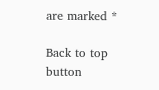are marked *

Back to top button